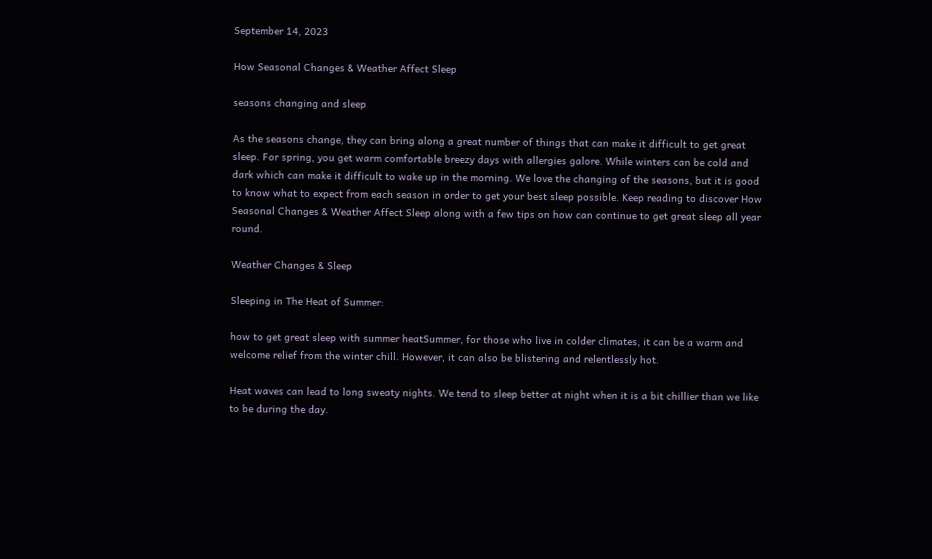September 14, 2023

How Seasonal Changes & Weather Affect Sleep

seasons changing and sleep

As the seasons change, they can bring along a great number of things that can make it difficult to get great sleep. For spring, you get warm comfortable breezy days with allergies galore. While winters can be cold and dark which can make it difficult to wake up in the morning. We love the changing of the seasons, but it is good to know what to expect from each season in order to get your best sleep possible. Keep reading to discover How Seasonal Changes & Weather Affect Sleep along with a few tips on how can continue to get great sleep all year round.

Weather Changes & Sleep

Sleeping in The Heat of Summer:

how to get great sleep with summer heatSummer, for those who live in colder climates, it can be a warm and welcome relief from the winter chill. However, it can also be blistering and relentlessly hot.

Heat waves can lead to long sweaty nights. We tend to sleep better at night when it is a bit chillier than we like to be during the day.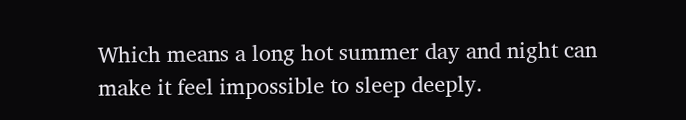Which means a long hot summer day and night can make it feel impossible to sleep deeply.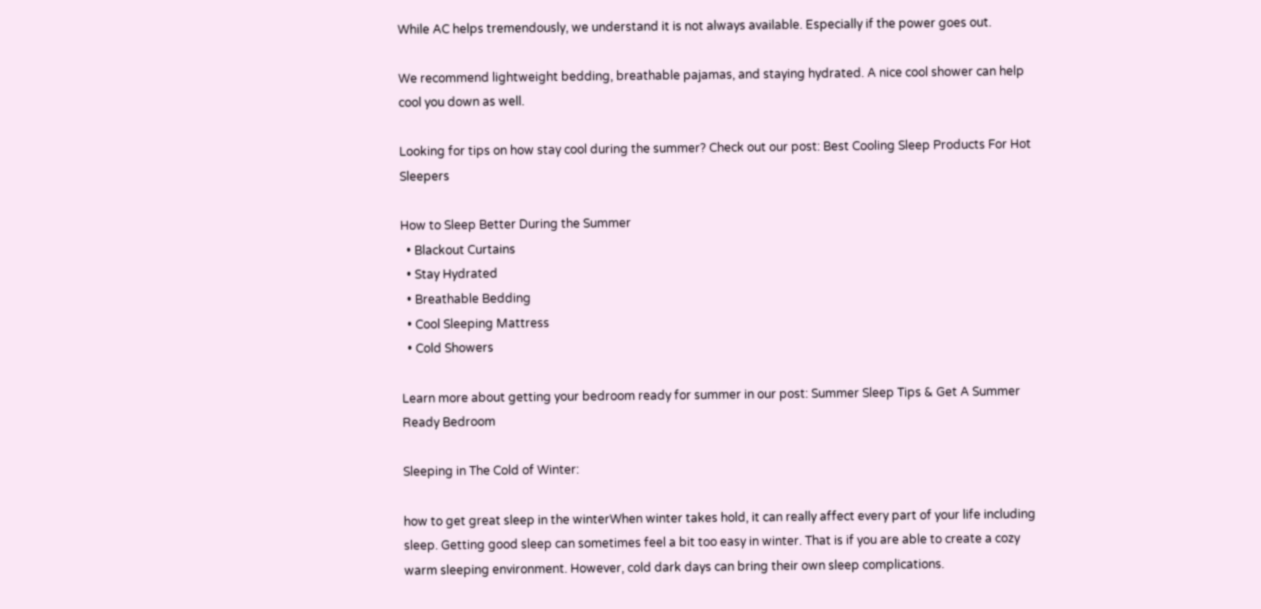While AC helps tremendously, we understand it is not always available. Especially if the power goes out.

We recommend lightweight bedding, breathable pajamas, and staying hydrated. A nice cool shower can help cool you down as well.

Looking for tips on how stay cool during the summer? Check out our post: Best Cooling Sleep Products For Hot Sleepers

How to Sleep Better During the Summer
  • Blackout Curtains
  • Stay Hydrated
  • Breathable Bedding
  • Cool Sleeping Mattress
  • Cold Showers

Learn more about getting your bedroom ready for summer in our post: Summer Sleep Tips & Get A Summer Ready Bedroom

Sleeping in The Cold of Winter:

how to get great sleep in the winterWhen winter takes hold, it can really affect every part of your life including sleep. Getting good sleep can sometimes feel a bit too easy in winter. That is if you are able to create a cozy warm sleeping environment. However, cold dark days can bring their own sleep complications.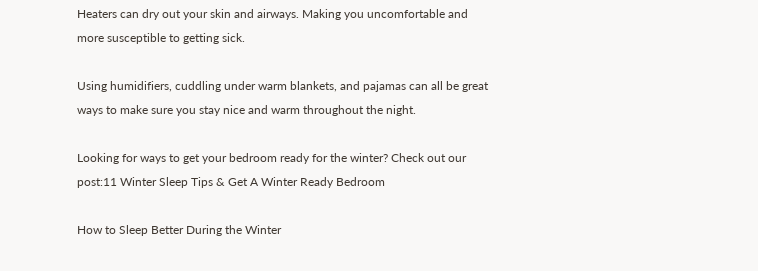Heaters can dry out your skin and airways. Making you uncomfortable and more susceptible to getting sick.

Using humidifiers, cuddling under warm blankets, and pajamas can all be great ways to make sure you stay nice and warm throughout the night.

Looking for ways to get your bedroom ready for the winter? Check out our post:11 Winter Sleep Tips & Get A Winter Ready Bedroom

How to Sleep Better During the Winter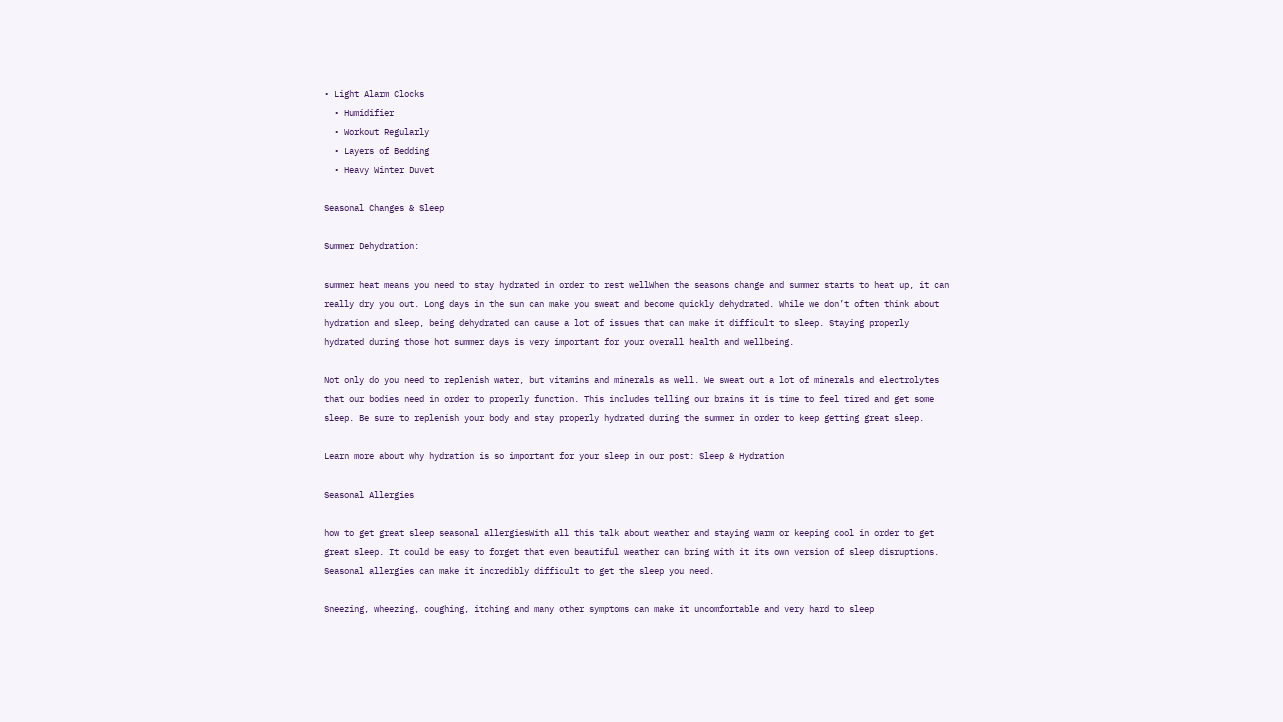• Light Alarm Clocks
  • Humidifier
  • Workout Regularly
  • Layers of Bedding
  • Heavy Winter Duvet

Seasonal Changes & Sleep

Summer Dehydration:

summer heat means you need to stay hydrated in order to rest wellWhen the seasons change and summer starts to heat up, it can really dry you out. Long days in the sun can make you sweat and become quickly dehydrated. While we don’t often think about hydration and sleep, being dehydrated can cause a lot of issues that can make it difficult to sleep. Staying properly hydrated during those hot summer days is very important for your overall health and wellbeing.

Not only do you need to replenish water, but vitamins and minerals as well. We sweat out a lot of minerals and electrolytes that our bodies need in order to properly function. This includes telling our brains it is time to feel tired and get some sleep. Be sure to replenish your body and stay properly hydrated during the summer in order to keep getting great sleep.

Learn more about why hydration is so important for your sleep in our post: Sleep & Hydration

Seasonal Allergies

how to get great sleep seasonal allergiesWith all this talk about weather and staying warm or keeping cool in order to get great sleep. It could be easy to forget that even beautiful weather can bring with it its own version of sleep disruptions. Seasonal allergies can make it incredibly difficult to get the sleep you need.

Sneezing, wheezing, coughing, itching and many other symptoms can make it uncomfortable and very hard to sleep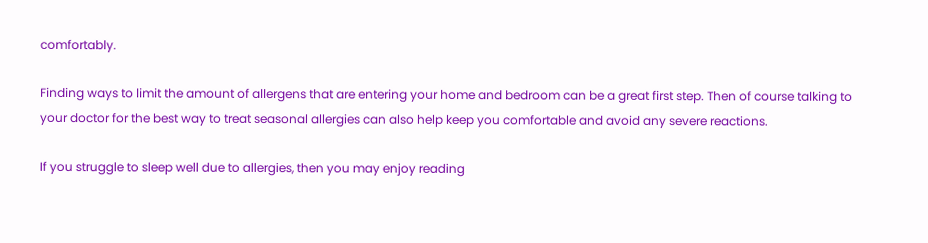comfortably.

Finding ways to limit the amount of allergens that are entering your home and bedroom can be a great first step. Then of course talking to your doctor for the best way to treat seasonal allergies can also help keep you comfortable and avoid any severe reactions.

If you struggle to sleep well due to allergies, then you may enjoy reading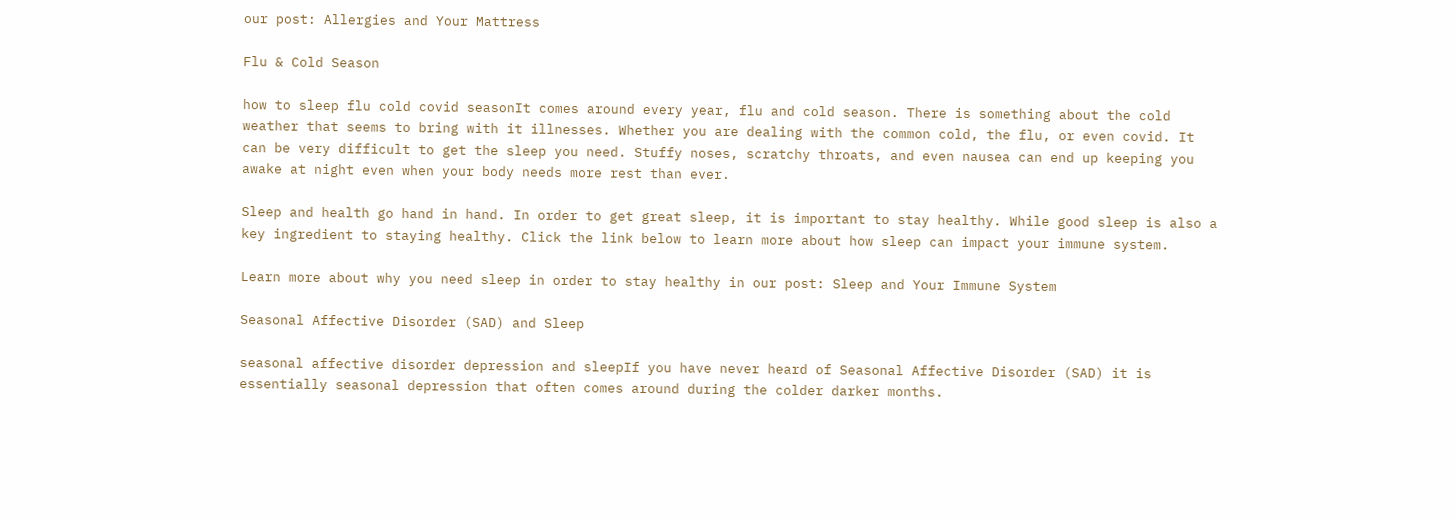our post: Allergies and Your Mattress

Flu & Cold Season

how to sleep flu cold covid seasonIt comes around every year, flu and cold season. There is something about the cold weather that seems to bring with it illnesses. Whether you are dealing with the common cold, the flu, or even covid. It can be very difficult to get the sleep you need. Stuffy noses, scratchy throats, and even nausea can end up keeping you awake at night even when your body needs more rest than ever.

Sleep and health go hand in hand. In order to get great sleep, it is important to stay healthy. While good sleep is also a key ingredient to staying healthy. Click the link below to learn more about how sleep can impact your immune system.

Learn more about why you need sleep in order to stay healthy in our post: Sleep and Your Immune System

Seasonal Affective Disorder (SAD) and Sleep

seasonal affective disorder depression and sleepIf you have never heard of Seasonal Affective Disorder (SAD) it is essentially seasonal depression that often comes around during the colder darker months.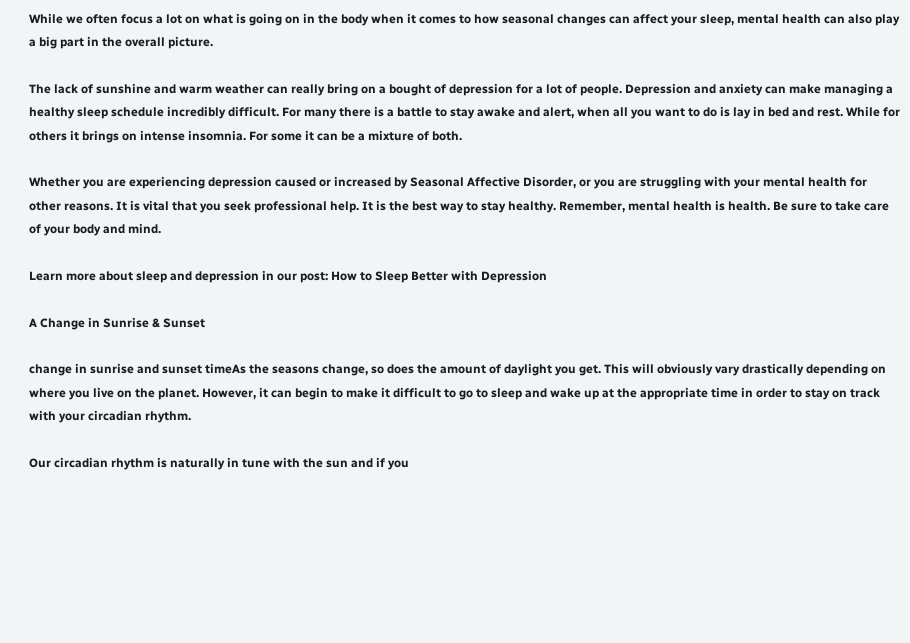While we often focus a lot on what is going on in the body when it comes to how seasonal changes can affect your sleep, mental health can also play a big part in the overall picture.

The lack of sunshine and warm weather can really bring on a bought of depression for a lot of people. Depression and anxiety can make managing a healthy sleep schedule incredibly difficult. For many there is a battle to stay awake and alert, when all you want to do is lay in bed and rest. While for others it brings on intense insomnia. For some it can be a mixture of both.

Whether you are experiencing depression caused or increased by Seasonal Affective Disorder, or you are struggling with your mental health for other reasons. It is vital that you seek professional help. It is the best way to stay healthy. Remember, mental health is health. Be sure to take care of your body and mind.

Learn more about sleep and depression in our post: How to Sleep Better with Depression

A Change in Sunrise & Sunset

change in sunrise and sunset timeAs the seasons change, so does the amount of daylight you get. This will obviously vary drastically depending on where you live on the planet. However, it can begin to make it difficult to go to sleep and wake up at the appropriate time in order to stay on track with your circadian rhythm.

Our circadian rhythm is naturally in tune with the sun and if you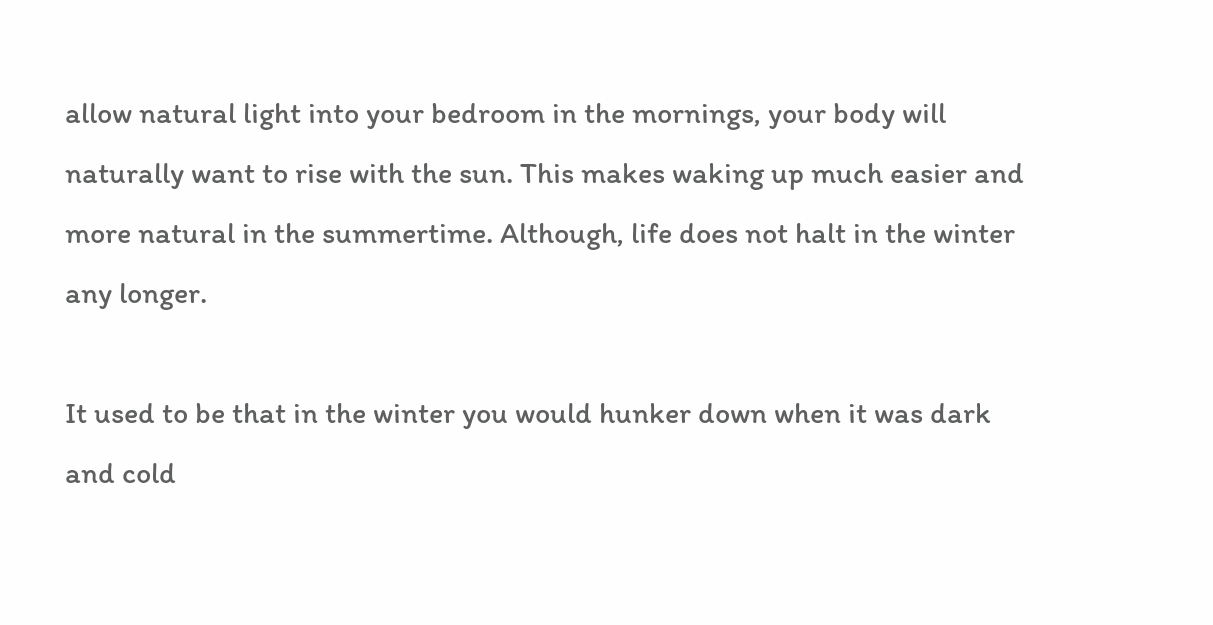allow natural light into your bedroom in the mornings, your body will naturally want to rise with the sun. This makes waking up much easier and more natural in the summertime. Although, life does not halt in the winter any longer.

It used to be that in the winter you would hunker down when it was dark and cold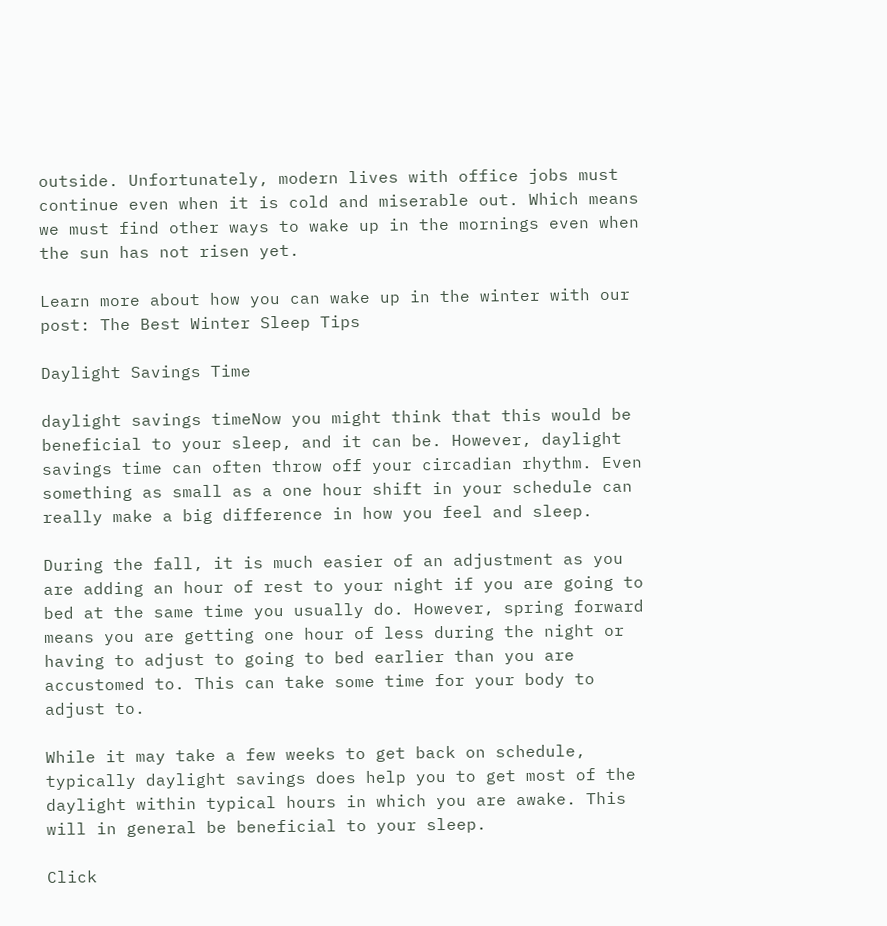outside. Unfortunately, modern lives with office jobs must continue even when it is cold and miserable out. Which means we must find other ways to wake up in the mornings even when the sun has not risen yet.

Learn more about how you can wake up in the winter with our post: The Best Winter Sleep Tips

Daylight Savings Time

daylight savings timeNow you might think that this would be beneficial to your sleep, and it can be. However, daylight savings time can often throw off your circadian rhythm. Even something as small as a one hour shift in your schedule can really make a big difference in how you feel and sleep.

During the fall, it is much easier of an adjustment as you are adding an hour of rest to your night if you are going to bed at the same time you usually do. However, spring forward means you are getting one hour of less during the night or having to adjust to going to bed earlier than you are accustomed to. This can take some time for your body to adjust to.

While it may take a few weeks to get back on schedule, typically daylight savings does help you to get most of the daylight within typical hours in which you are awake. This will in general be beneficial to your sleep.

Click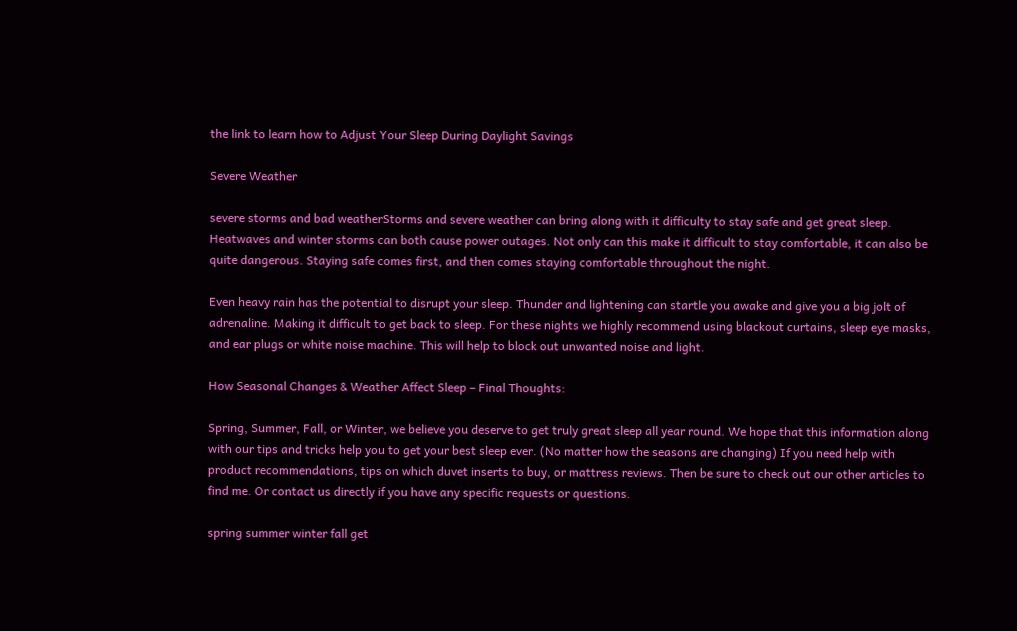the link to learn how to Adjust Your Sleep During Daylight Savings

Severe Weather

severe storms and bad weatherStorms and severe weather can bring along with it difficulty to stay safe and get great sleep. Heatwaves and winter storms can both cause power outages. Not only can this make it difficult to stay comfortable, it can also be quite dangerous. Staying safe comes first, and then comes staying comfortable throughout the night.

Even heavy rain has the potential to disrupt your sleep. Thunder and lightening can startle you awake and give you a big jolt of adrenaline. Making it difficult to get back to sleep. For these nights we highly recommend using blackout curtains, sleep eye masks, and ear plugs or white noise machine. This will help to block out unwanted noise and light.

How Seasonal Changes & Weather Affect Sleep – Final Thoughts:

Spring, Summer, Fall, or Winter, we believe you deserve to get truly great sleep all year round. We hope that this information along with our tips and tricks help you to get your best sleep ever. (No matter how the seasons are changing) If you need help with product recommendations, tips on which duvet inserts to buy, or mattress reviews. Then be sure to check out our other articles to find me. Or contact us directly if you have any specific requests or questions.

spring summer winter fall get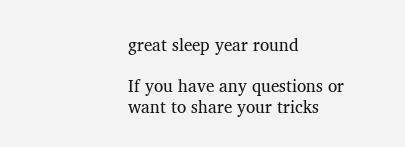great sleep year round

If you have any questions or want to share your tricks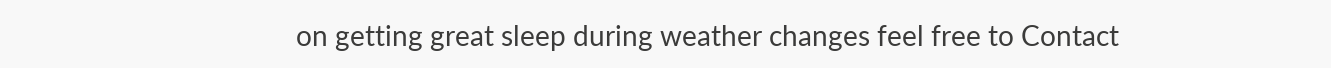on getting great sleep during weather changes feel free to Contact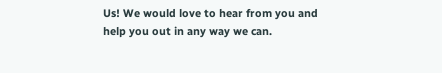Us! We would love to hear from you and help you out in any way we can.